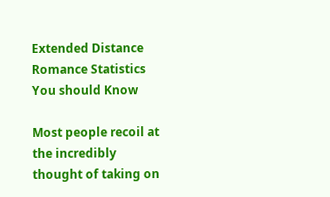Extended Distance Romance Statistics You should Know

Most people recoil at the incredibly thought of taking on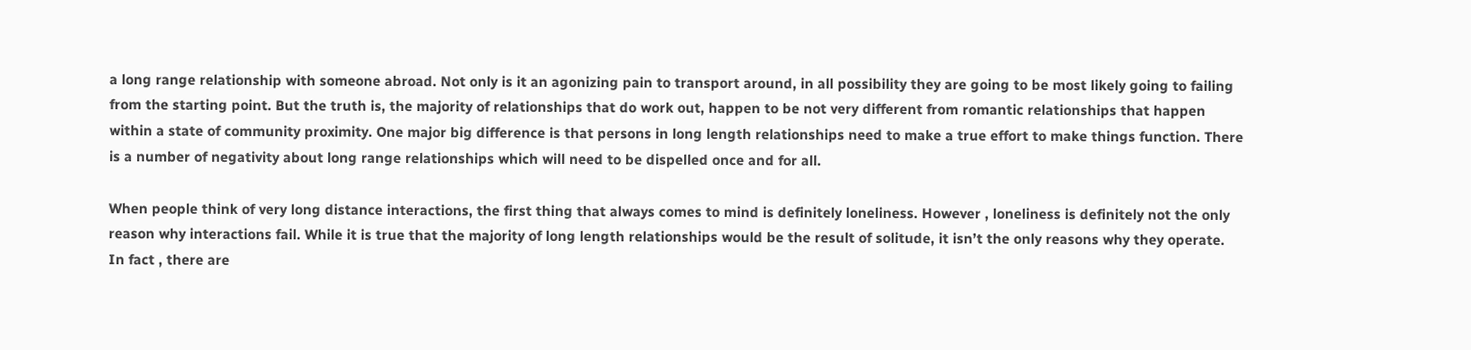a long range relationship with someone abroad. Not only is it an agonizing pain to transport around, in all possibility they are going to be most likely going to failing from the starting point. But the truth is, the majority of relationships that do work out, happen to be not very different from romantic relationships that happen within a state of community proximity. One major big difference is that persons in long length relationships need to make a true effort to make things function. There is a number of negativity about long range relationships which will need to be dispelled once and for all.

When people think of very long distance interactions, the first thing that always comes to mind is definitely loneliness. However , loneliness is definitely not the only reason why interactions fail. While it is true that the majority of long length relationships would be the result of solitude, it isn’t the only reasons why they operate. In fact , there are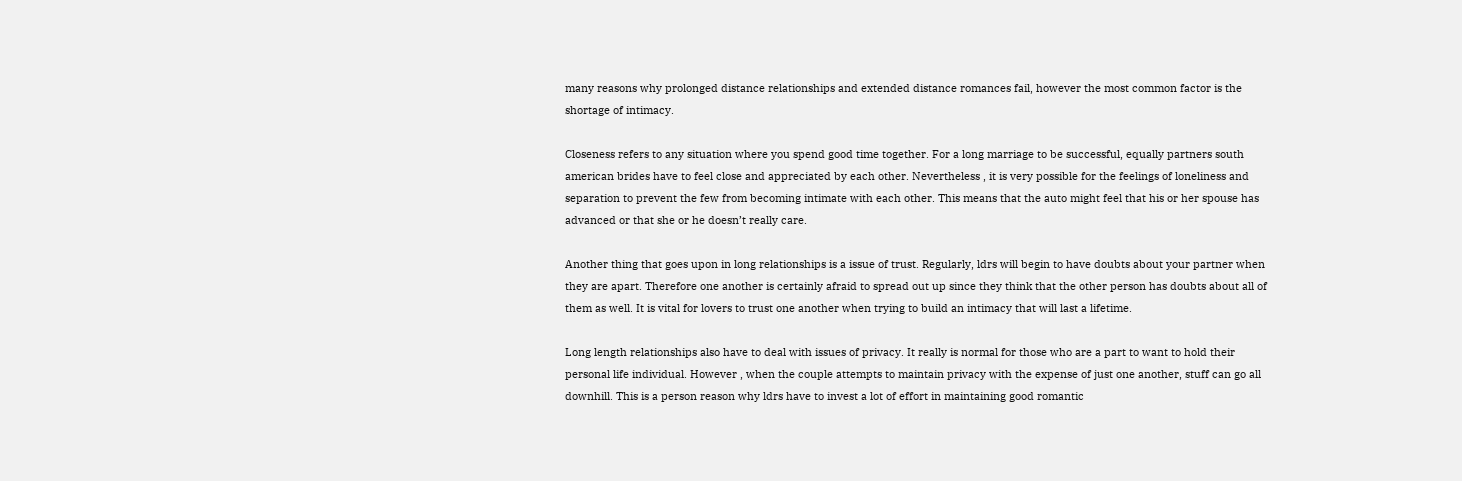many reasons why prolonged distance relationships and extended distance romances fail, however the most common factor is the shortage of intimacy.

Closeness refers to any situation where you spend good time together. For a long marriage to be successful, equally partners south american brides have to feel close and appreciated by each other. Nevertheless , it is very possible for the feelings of loneliness and separation to prevent the few from becoming intimate with each other. This means that the auto might feel that his or her spouse has advanced or that she or he doesn’t really care.

Another thing that goes upon in long relationships is a issue of trust. Regularly, ldrs will begin to have doubts about your partner when they are apart. Therefore one another is certainly afraid to spread out up since they think that the other person has doubts about all of them as well. It is vital for lovers to trust one another when trying to build an intimacy that will last a lifetime.

Long length relationships also have to deal with issues of privacy. It really is normal for those who are a part to want to hold their personal life individual. However , when the couple attempts to maintain privacy with the expense of just one another, stuff can go all downhill. This is a person reason why ldrs have to invest a lot of effort in maintaining good romantic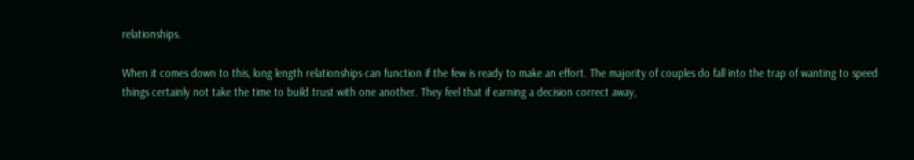relationships.

When it comes down to this, long length relationships can function if the few is ready to make an effort. The majority of couples do fall into the trap of wanting to speed things certainly not take the time to build trust with one another. They feel that if earning a decision correct away,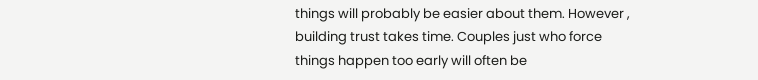things will probably be easier about them. However , building trust takes time. Couples just who force things happen too early will often be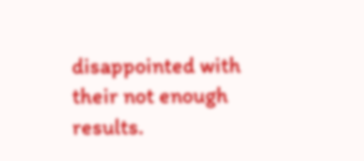disappointed with their not enough results.